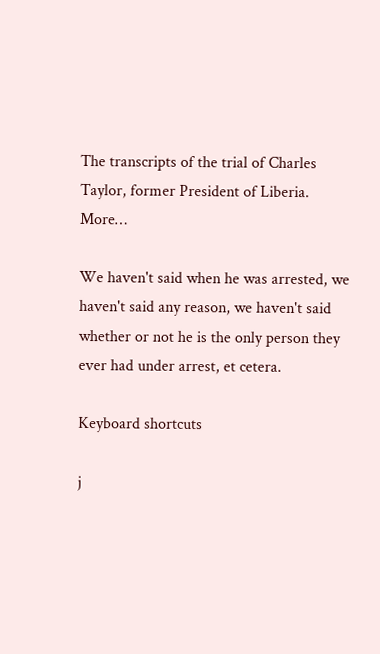The transcripts of the trial of Charles Taylor, former President of Liberia. More…

We haven't said when he was arrested, we haven't said any reason, we haven't said whether or not he is the only person they ever had under arrest, et cetera.

Keyboard shortcuts

j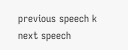previous speech k next speech